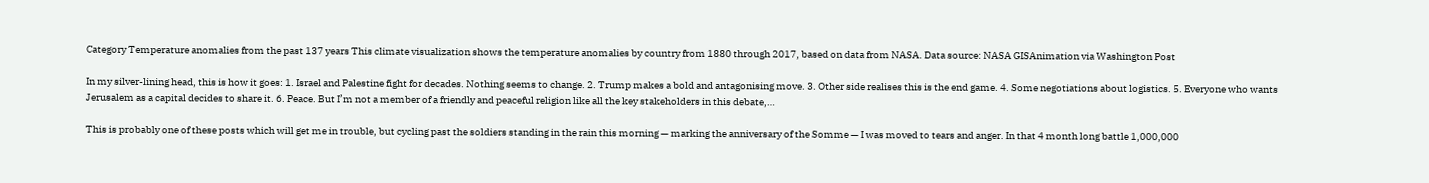Category Temperature anomalies from the past 137 years This climate visualization shows the temperature anomalies by country from 1880 through 2017, based on data from NASA. Data source: NASA GISAnimation via Washington Post

In my silver-lining head, this is how it goes: 1. Israel and Palestine fight for decades. Nothing seems to change. 2. Trump makes a bold and antagonising move. 3. Other side realises this is the end game. 4. Some negotiations about logistics. 5. Everyone who wants Jerusalem as a capital decides to share it. 6. Peace. But I’m not a member of a friendly and peaceful religion like all the key stakeholders in this debate,…

This is probably one of these posts which will get me in trouble, but cycling past the soldiers standing in the rain this morning — marking the anniversary of the Somme — I was moved to tears and anger. In that 4 month long battle 1,000,000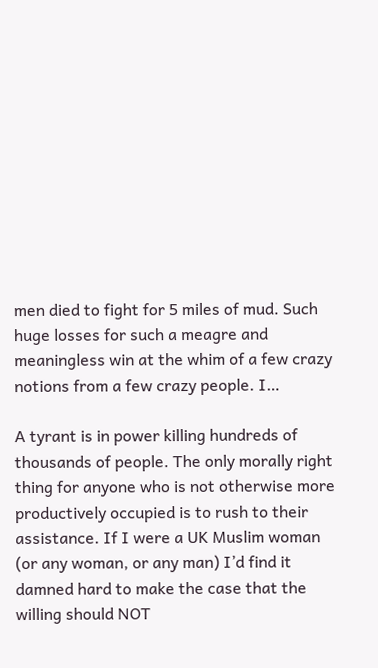men died to fight for 5 miles of mud. Such huge losses for such a meagre and meaningless win at the whim of a few crazy notions from a few crazy people. I…

A tyrant is in power killing hundreds of thousands of people. The only morally right thing for anyone who is not otherwise more productively occupied is to rush to their assistance. If I were a UK Muslim woman (or any woman, or any man) I’d find it damned hard to make the case that the willing should NOT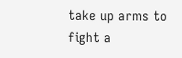take up arms to fight a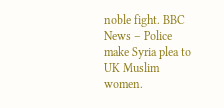noble fight. BBC News – Police make Syria plea to UK Muslim women.